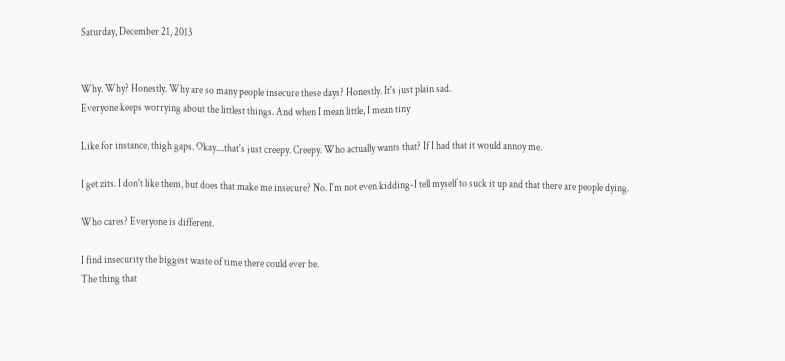Saturday, December 21, 2013


Why. Why? Honestly. Why are so many people insecure these days? Honestly. It's just plain sad.
Everyone keeps worrying about the littlest things. And when I mean little, I mean tiny

Like for instance, thigh gaps. Okay....that's just creepy. Creepy. Who actually wants that? If I had that it would annoy me.

I get zits. I don't like them, but does that make me insecure? No. I'm not even kidding-I tell myself to suck it up and that there are people dying.

Who cares? Everyone is different.

I find insecurity the biggest waste of time there could ever be.
The thing that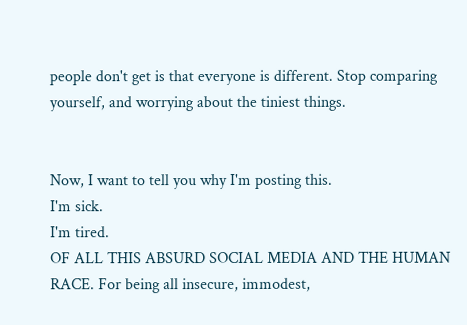people don't get is that everyone is different. Stop comparing yourself, and worrying about the tiniest things.


Now, I want to tell you why I'm posting this.
I'm sick.
I'm tired.
OF ALL THIS ABSURD SOCIAL MEDIA AND THE HUMAN RACE. For being all insecure, immodest,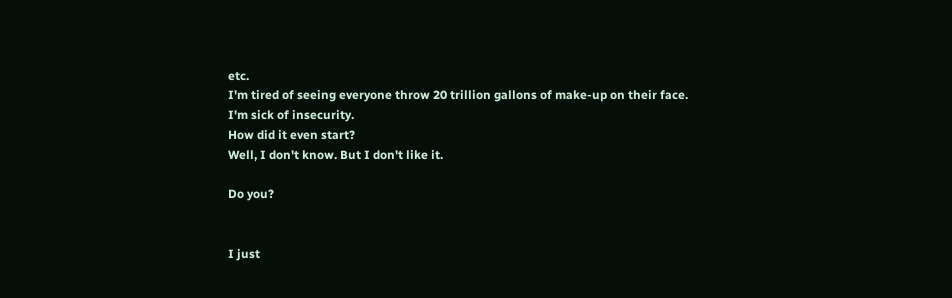etc.
I'm tired of seeing everyone throw 20 trillion gallons of make-up on their face.
I'm sick of insecurity.
How did it even start?
Well, I don't know. But I don't like it.

Do you?


I just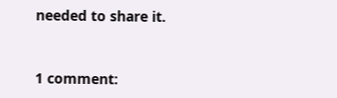needed to share it.


1 comment: